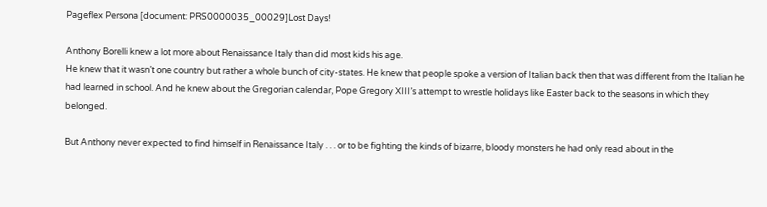Pageflex Persona [document: PRS0000035_00029]Lost Days!

Anthony Borelli knew a lot more about Renaissance Italy than did most kids his age.
He knew that it wasn’t one country but rather a whole bunch of city-states. He knew that people spoke a version of Italian back then that was different from the Italian he had learned in school. And he knew about the Gregorian calendar, Pope Gregory XIII’s attempt to wrestle holidays like Easter back to the seasons in which they belonged.

But Anthony never expected to find himself in Renaissance Italy . . . or to be fighting the kinds of bizarre, bloody monsters he had only read about in the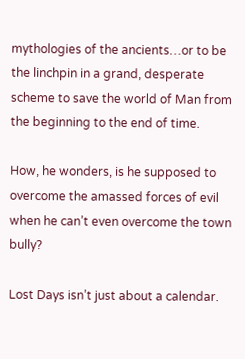mythologies of the ancients…or to be the linchpin in a grand, desperate scheme to save the world of Man from the beginning to the end of time.

How, he wonders, is he supposed to overcome the amassed forces of evil when he can’t even overcome the town bully?

Lost Days isn’t just about a calendar.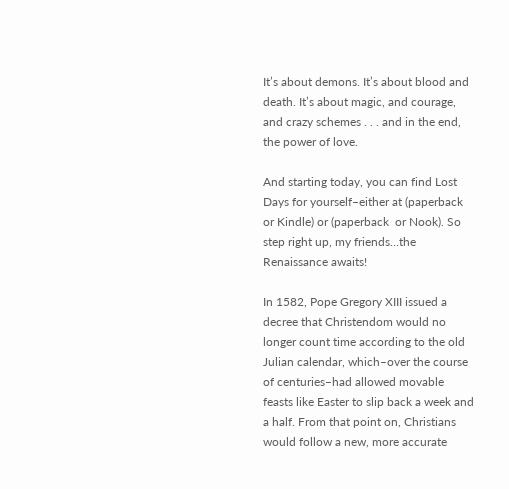It’s about demons. It’s about blood and death. It’s about magic, and courage, and crazy schemes . . . and in the end, the power of love.

And starting today, you can find Lost Days for yourself–either at (paperback or Kindle) or (paperback  or Nook). So step right up, my friends…the Renaissance awaits!

In 1582, Pope Gregory XIII issued a decree that Christendom would no longer count time according to the old Julian calendar, which–over the course of centuries–had allowed movable feasts like Easter to slip back a week and a half. From that point on, Christians would follow a new, more accurate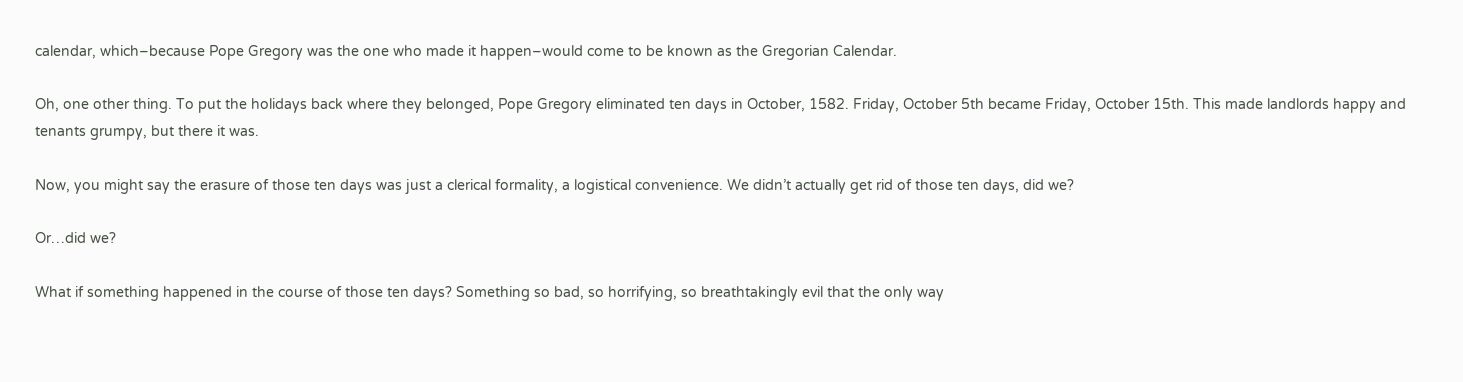calendar, which–because Pope Gregory was the one who made it happen–would come to be known as the Gregorian Calendar.

Oh, one other thing. To put the holidays back where they belonged, Pope Gregory eliminated ten days in October, 1582. Friday, October 5th became Friday, October 15th. This made landlords happy and tenants grumpy, but there it was.

Now, you might say the erasure of those ten days was just a clerical formality, a logistical convenience. We didn’t actually get rid of those ten days, did we?

Or…did we?

What if something happened in the course of those ten days? Something so bad, so horrifying, so breathtakingly evil that the only way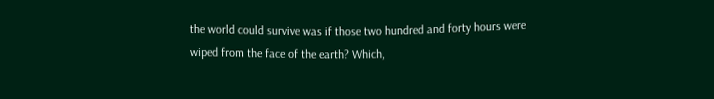the world could survive was if those two hundred and forty hours were wiped from the face of the earth? Which,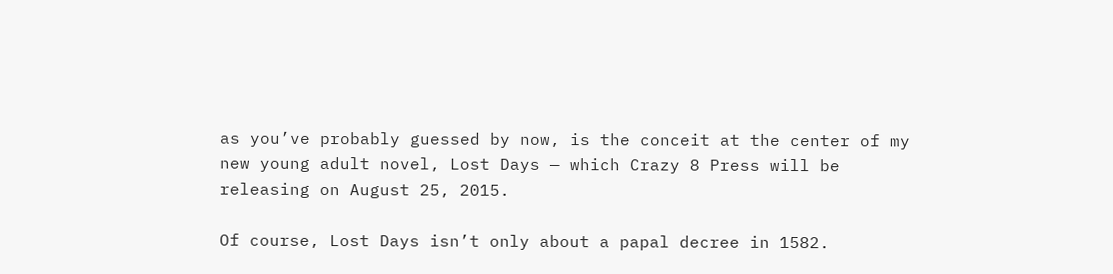as you’ve probably guessed by now, is the conceit at the center of my new young adult novel, Lost Days — which Crazy 8 Press will be releasing on August 25, 2015.

Of course, Lost Days isn’t only about a papal decree in 1582.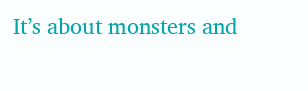It’s about monsters and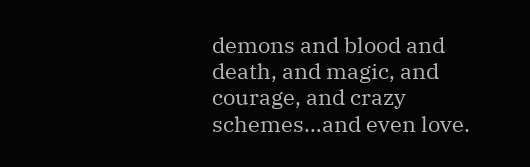demons and blood and death, and magic, and courage, and crazy schemes…and even love.